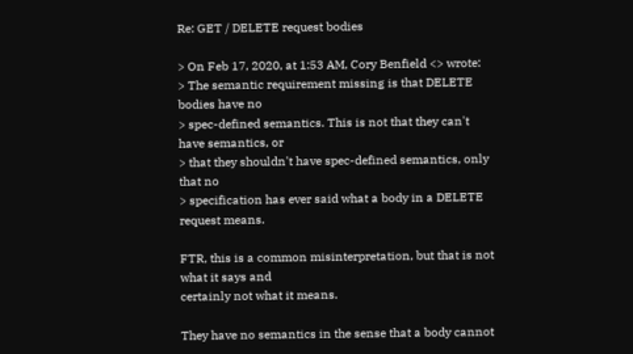Re: GET / DELETE request bodies

> On Feb 17, 2020, at 1:53 AM, Cory Benfield <> wrote:
> The semantic requirement missing is that DELETE bodies have no
> spec-defined semantics. This is not that they can't have semantics, or
> that they shouldn't have spec-defined semantics, only that no
> specification has ever said what a body in a DELETE request means.

FTR, this is a common misinterpretation, but that is not what it says and
certainly not what it means.

They have no semantics in the sense that a body cannot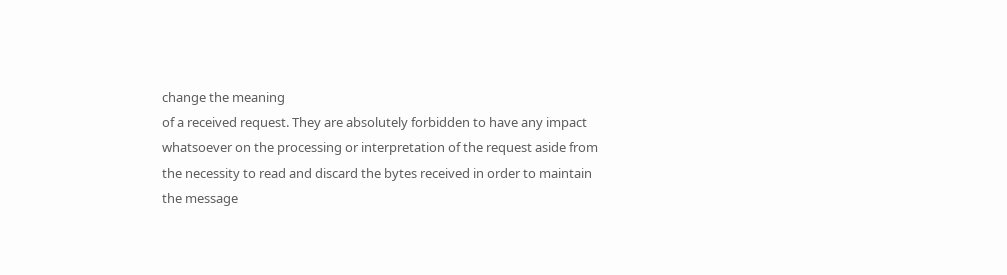change the meaning
of a received request. They are absolutely forbidden to have any impact
whatsoever on the processing or interpretation of the request aside from
the necessity to read and discard the bytes received in order to maintain
the message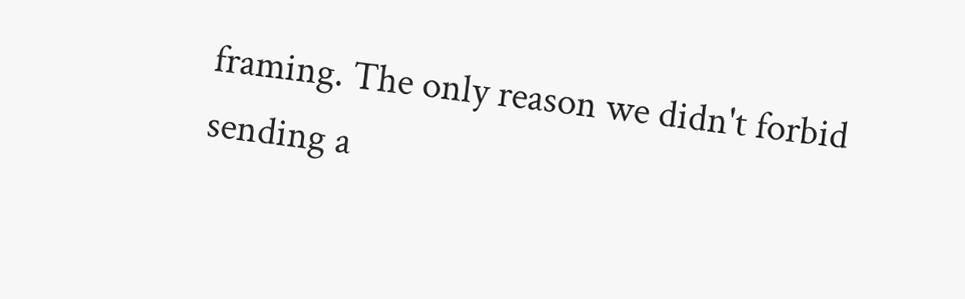framing. The only reason we didn't forbid sending a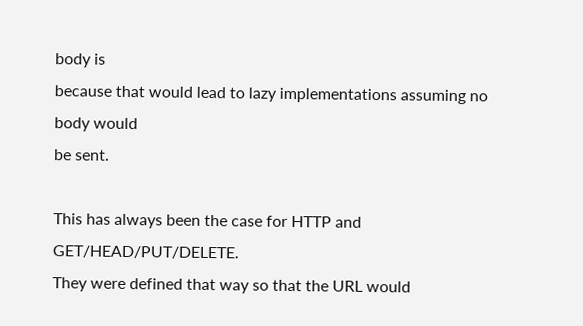body is
because that would lead to lazy implementations assuming no body would
be sent.

This has always been the case for HTTP and GET/HEAD/PUT/DELETE.
They were defined that way so that the URL would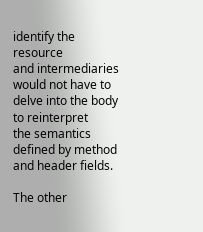identify the resource
and intermediaries would not have to delve into the body to reinterpret
the semantics defined by method and header fields.

The other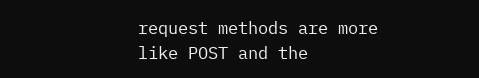request methods are more like POST and the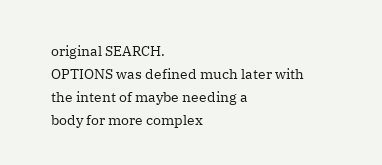original SEARCH.
OPTIONS was defined much later with the intent of maybe needing a
body for more complex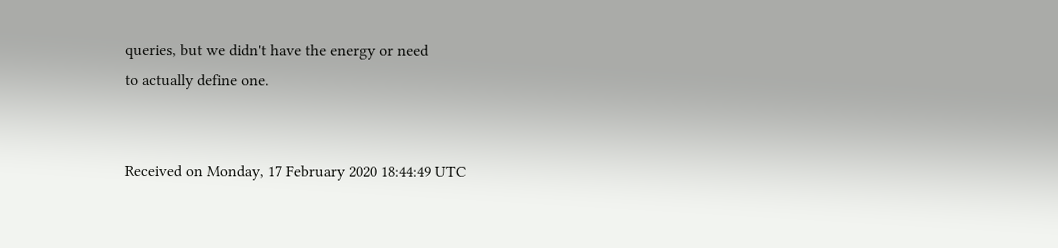queries, but we didn't have the energy or need
to actually define one.


Received on Monday, 17 February 2020 18:44:49 UTC